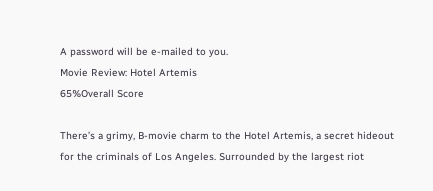A password will be e-mailed to you.
Movie Review: Hotel Artemis
65%Overall Score

There’s a grimy, B-movie charm to the Hotel Artemis, a secret hideout for the criminals of Los Angeles. Surrounded by the largest riot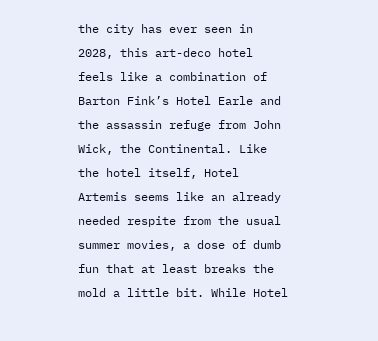the city has ever seen in 2028, this art-deco hotel feels like a combination of Barton Fink’s Hotel Earle and the assassin refuge from John Wick, the Continental. Like the hotel itself, Hotel Artemis seems like an already needed respite from the usual summer movies, a dose of dumb fun that at least breaks the mold a little bit. While Hotel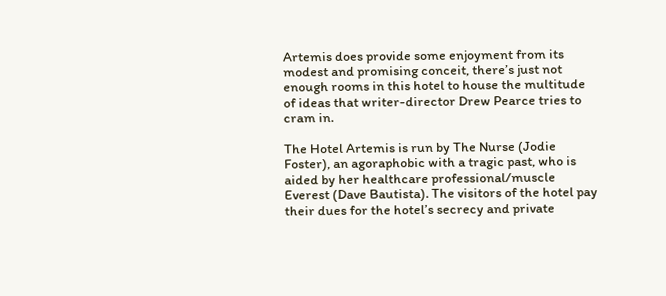Artemis does provide some enjoyment from its modest and promising conceit, there’s just not enough rooms in this hotel to house the multitude of ideas that writer-director Drew Pearce tries to cram in.

The Hotel Artemis is run by The Nurse (Jodie Foster), an agoraphobic with a tragic past, who is aided by her healthcare professional/muscle Everest (Dave Bautista). The visitors of the hotel pay their dues for the hotel’s secrecy and private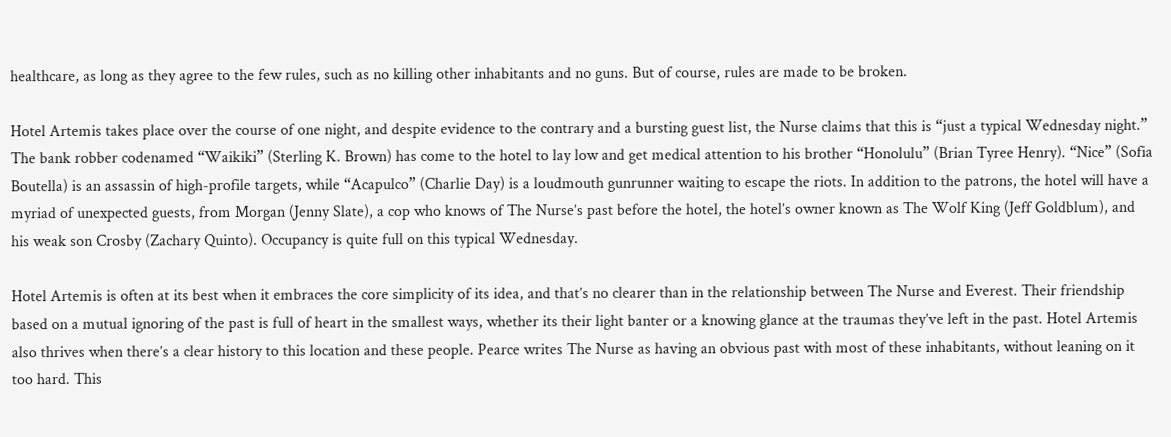healthcare, as long as they agree to the few rules, such as no killing other inhabitants and no guns. But of course, rules are made to be broken.

Hotel Artemis takes place over the course of one night, and despite evidence to the contrary and a bursting guest list, the Nurse claims that this is “just a typical Wednesday night.” The bank robber codenamed “Waikiki” (Sterling K. Brown) has come to the hotel to lay low and get medical attention to his brother “Honolulu” (Brian Tyree Henry). “Nice” (Sofia Boutella) is an assassin of high-profile targets, while “Acapulco” (Charlie Day) is a loudmouth gunrunner waiting to escape the riots. In addition to the patrons, the hotel will have a myriad of unexpected guests, from Morgan (Jenny Slate), a cop who knows of The Nurse’s past before the hotel, the hotel’s owner known as The Wolf King (Jeff Goldblum), and his weak son Crosby (Zachary Quinto). Occupancy is quite full on this typical Wednesday.

Hotel Artemis is often at its best when it embraces the core simplicity of its idea, and that’s no clearer than in the relationship between The Nurse and Everest. Their friendship based on a mutual ignoring of the past is full of heart in the smallest ways, whether its their light banter or a knowing glance at the traumas they’ve left in the past. Hotel Artemis also thrives when there’s a clear history to this location and these people. Pearce writes The Nurse as having an obvious past with most of these inhabitants, without leaning on it too hard. This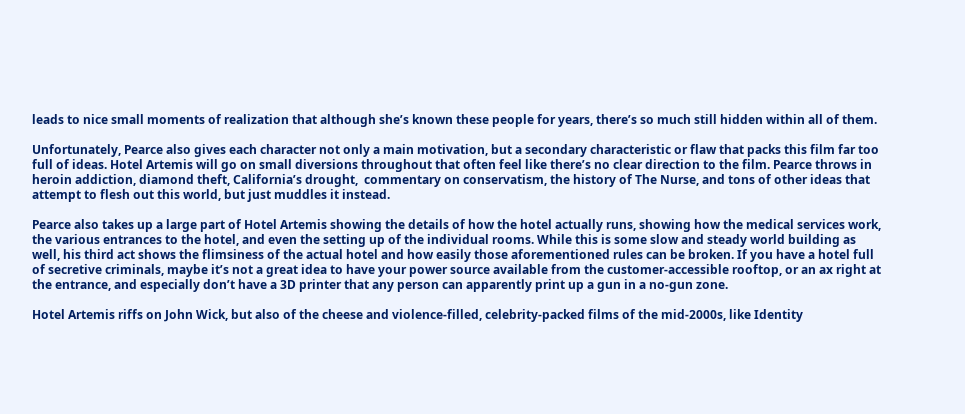leads to nice small moments of realization that although she’s known these people for years, there’s so much still hidden within all of them.

Unfortunately, Pearce also gives each character not only a main motivation, but a secondary characteristic or flaw that packs this film far too full of ideas. Hotel Artemis will go on small diversions throughout that often feel like there’s no clear direction to the film. Pearce throws in heroin addiction, diamond theft, California’s drought,  commentary on conservatism, the history of The Nurse, and tons of other ideas that attempt to flesh out this world, but just muddles it instead.

Pearce also takes up a large part of Hotel Artemis showing the details of how the hotel actually runs, showing how the medical services work, the various entrances to the hotel, and even the setting up of the individual rooms. While this is some slow and steady world building as well, his third act shows the flimsiness of the actual hotel and how easily those aforementioned rules can be broken. If you have a hotel full of secretive criminals, maybe it’s not a great idea to have your power source available from the customer-accessible rooftop, or an ax right at the entrance, and especially don’t have a 3D printer that any person can apparently print up a gun in a no-gun zone.

Hotel Artemis riffs on John Wick, but also of the cheese and violence-filled, celebrity-packed films of the mid-2000s, like Identity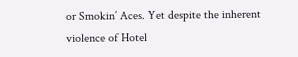or Smokin’ Aces. Yet despite the inherent violence of Hotel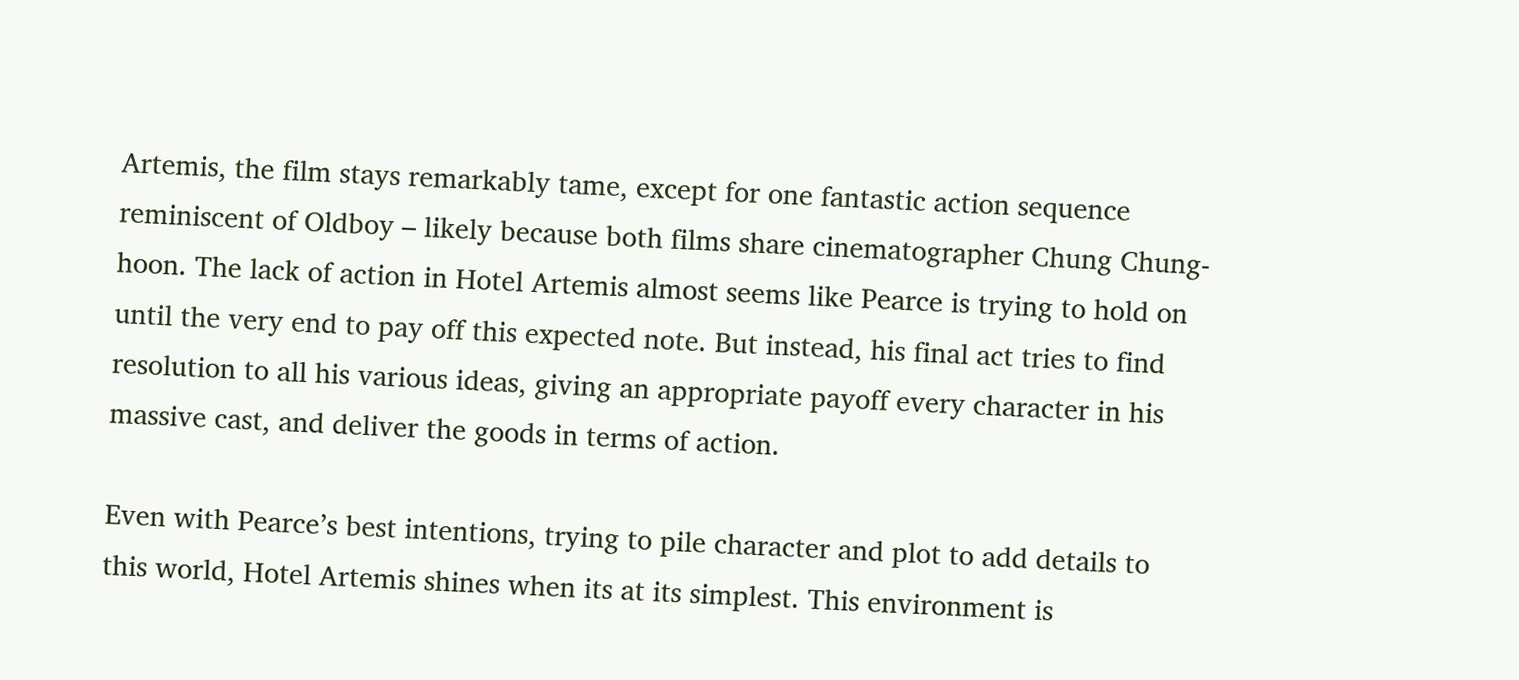Artemis, the film stays remarkably tame, except for one fantastic action sequence reminiscent of Oldboy – likely because both films share cinematographer Chung Chung-hoon. The lack of action in Hotel Artemis almost seems like Pearce is trying to hold on until the very end to pay off this expected note. But instead, his final act tries to find resolution to all his various ideas, giving an appropriate payoff every character in his massive cast, and deliver the goods in terms of action.

Even with Pearce’s best intentions, trying to pile character and plot to add details to this world, Hotel Artemis shines when its at its simplest. This environment is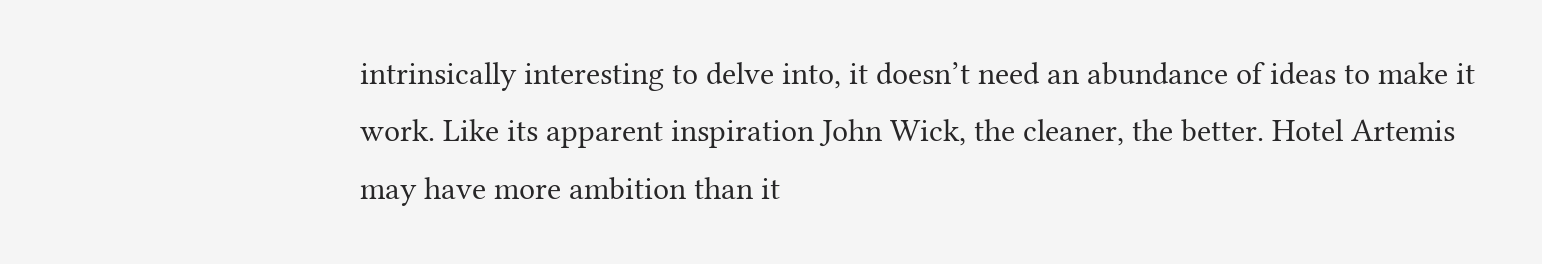intrinsically interesting to delve into, it doesn’t need an abundance of ideas to make it work. Like its apparent inspiration John Wick, the cleaner, the better. Hotel Artemis may have more ambition than it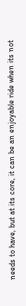needs to have, but at its core, it can be an enjoyable ride when its not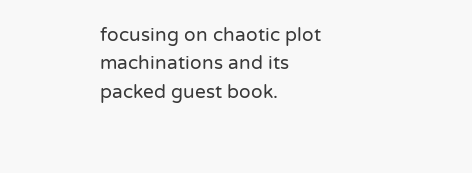focusing on chaotic plot machinations and its packed guest book.